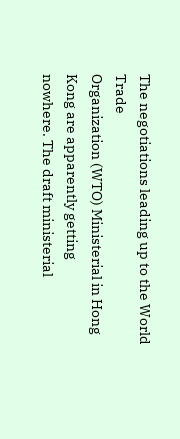The negotiations leading up to the World Trade
Organization (WTO) Ministerial in Hong Kong are apparently getting
nowhere. The draft ministerial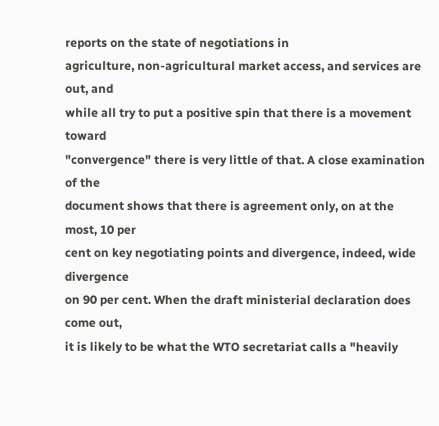reports on the state of negotiations in
agriculture, non-agricultural market access, and services are out, and
while all try to put a positive spin that there is a movement toward
"convergence" there is very little of that. A close examination of the
document shows that there is agreement only, on at the most, 10 per
cent on key negotiating points and divergence, indeed, wide divergence
on 90 per cent. When the draft ministerial declaration does come out,
it is likely to be what the WTO secretariat calls a "heavily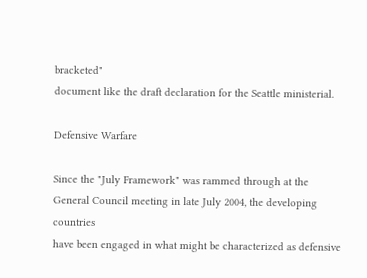bracketed"
document like the draft declaration for the Seattle ministerial.

Defensive Warfare

Since the "July Framework" was rammed through at the
General Council meeting in late July 2004, the developing countries
have been engaged in what might be characterized as defensive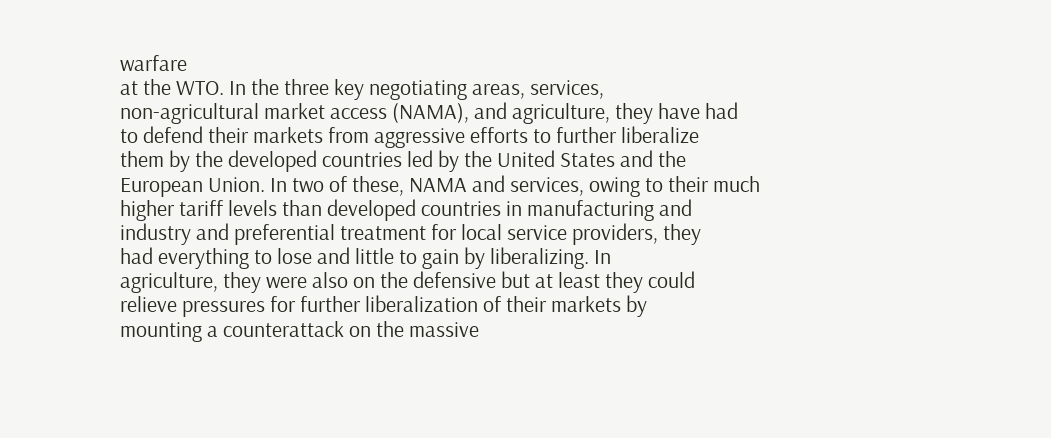warfare
at the WTO. In the three key negotiating areas, services,
non-agricultural market access (NAMA), and agriculture, they have had
to defend their markets from aggressive efforts to further liberalize
them by the developed countries led by the United States and the
European Union. In two of these, NAMA and services, owing to their much
higher tariff levels than developed countries in manufacturing and
industry and preferential treatment for local service providers, they
had everything to lose and little to gain by liberalizing. In
agriculture, they were also on the defensive but at least they could
relieve pressures for further liberalization of their markets by
mounting a counterattack on the massive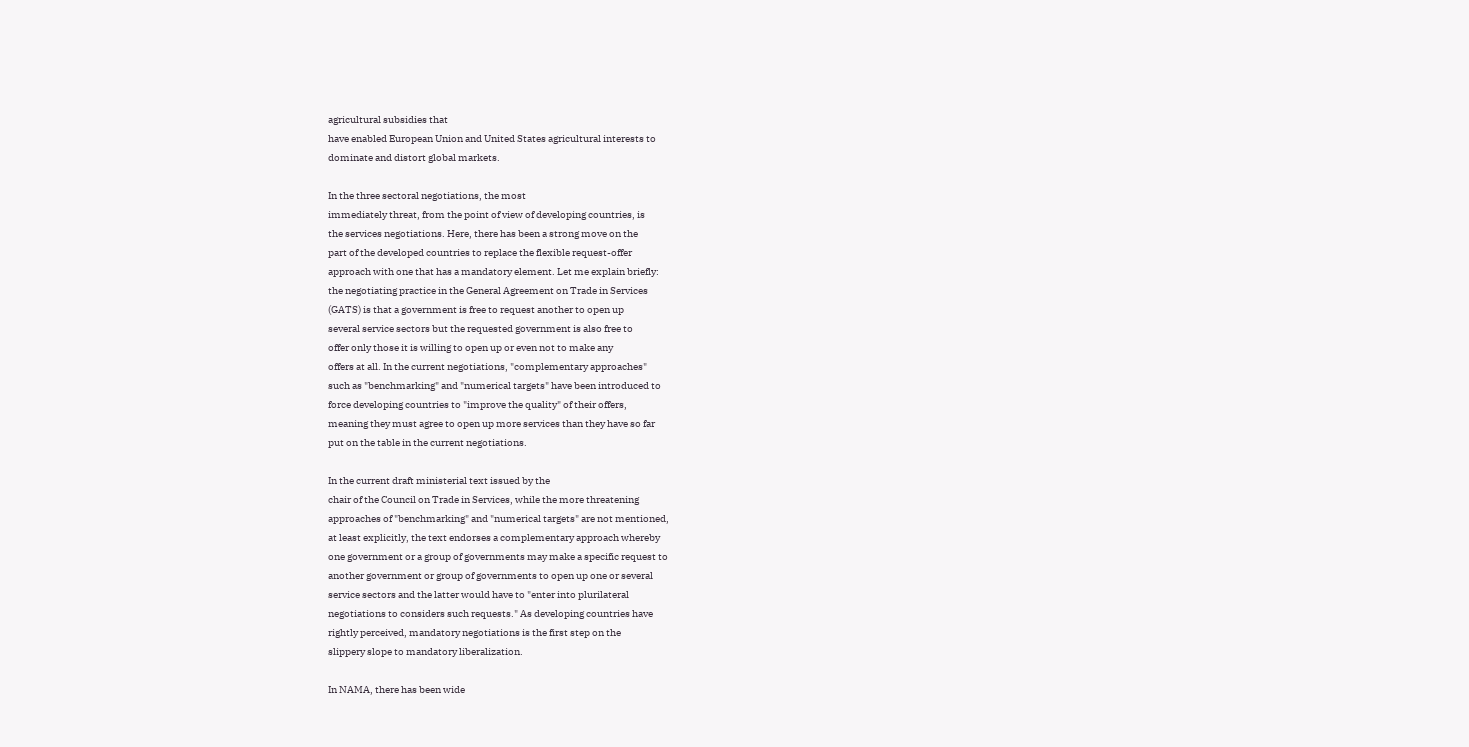agricultural subsidies that
have enabled European Union and United States agricultural interests to
dominate and distort global markets.

In the three sectoral negotiations, the most
immediately threat, from the point of view of developing countries, is
the services negotiations. Here, there has been a strong move on the
part of the developed countries to replace the flexible request-offer
approach with one that has a mandatory element. Let me explain briefly:
the negotiating practice in the General Agreement on Trade in Services
(GATS) is that a government is free to request another to open up
several service sectors but the requested government is also free to
offer only those it is willing to open up or even not to make any
offers at all. In the current negotiations, "complementary approaches"
such as "benchmarking" and "numerical targets" have been introduced to
force developing countries to "improve the quality" of their offers,
meaning they must agree to open up more services than they have so far
put on the table in the current negotiations.

In the current draft ministerial text issued by the
chair of the Council on Trade in Services, while the more threatening
approaches of "benchmarking" and "numerical targets" are not mentioned,
at least explicitly, the text endorses a complementary approach whereby
one government or a group of governments may make a specific request to
another government or group of governments to open up one or several
service sectors and the latter would have to "enter into plurilateral
negotiations to considers such requests." As developing countries have
rightly perceived, mandatory negotiations is the first step on the
slippery slope to mandatory liberalization.

In NAMA, there has been wide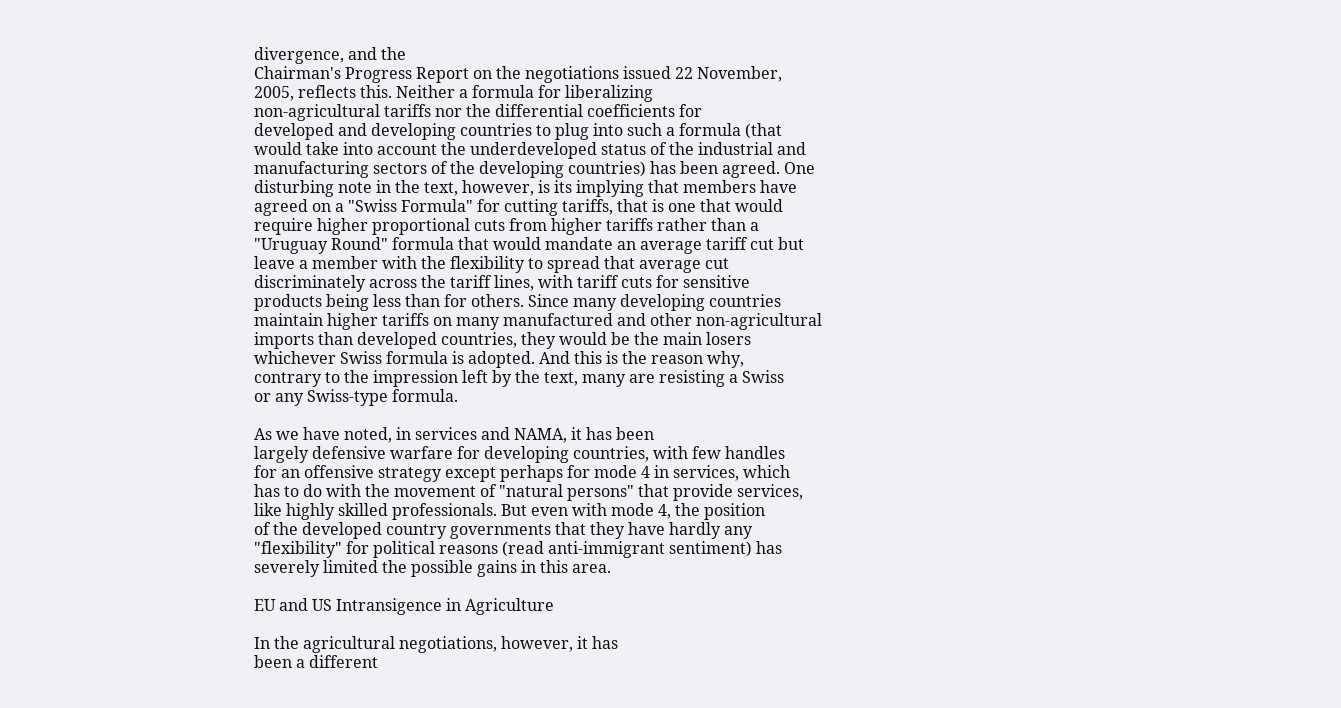divergence, and the
Chairman's Progress Report on the negotiations issued 22 November,
2005, reflects this. Neither a formula for liberalizing
non-agricultural tariffs nor the differential coefficients for
developed and developing countries to plug into such a formula (that
would take into account the underdeveloped status of the industrial and
manufacturing sectors of the developing countries) has been agreed. One
disturbing note in the text, however, is its implying that members have
agreed on a "Swiss Formula" for cutting tariffs, that is one that would
require higher proportional cuts from higher tariffs rather than a
"Uruguay Round" formula that would mandate an average tariff cut but
leave a member with the flexibility to spread that average cut
discriminately across the tariff lines, with tariff cuts for sensitive
products being less than for others. Since many developing countries
maintain higher tariffs on many manufactured and other non-agricultural
imports than developed countries, they would be the main losers
whichever Swiss formula is adopted. And this is the reason why,
contrary to the impression left by the text, many are resisting a Swiss
or any Swiss-type formula.

As we have noted, in services and NAMA, it has been
largely defensive warfare for developing countries, with few handles
for an offensive strategy except perhaps for mode 4 in services, which
has to do with the movement of "natural persons" that provide services,
like highly skilled professionals. But even with mode 4, the position
of the developed country governments that they have hardly any
"flexibility" for political reasons (read anti-immigrant sentiment) has
severely limited the possible gains in this area.

EU and US Intransigence in Agriculture

In the agricultural negotiations, however, it has
been a different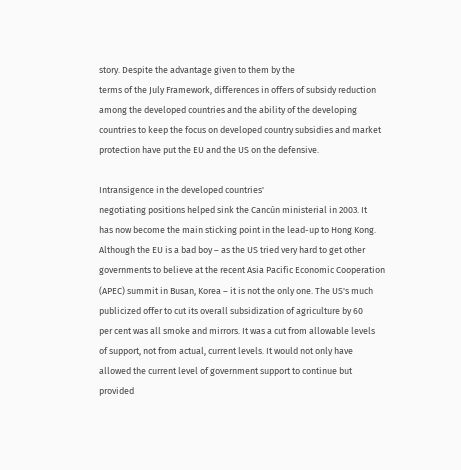story. Despite the advantage given to them by the
terms of the July Framework, differences in offers of subsidy reduction
among the developed countries and the ability of the developing
countries to keep the focus on developed country subsidies and market
protection have put the EU and the US on the defensive.

Intransigence in the developed countries'
negotiating positions helped sink the Cancún ministerial in 2003. It
has now become the main sticking point in the lead-up to Hong Kong.
Although the EU is a bad boy – as the US tried very hard to get other
governments to believe at the recent Asia Pacific Economic Cooperation
(APEC) summit in Busan, Korea – it is not the only one. The US's much
publicized offer to cut its overall subsidization of agriculture by 60
per cent was all smoke and mirrors. It was a cut from allowable levels
of support, not from actual, current levels. It would not only have
allowed the current level of government support to continue but
provided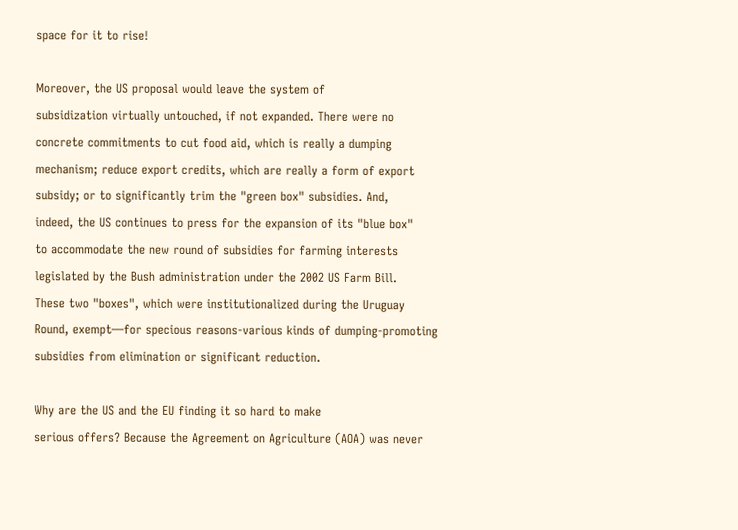space for it to rise!

Moreover, the US proposal would leave the system of
subsidization virtually untouched, if not expanded. There were no
concrete commitments to cut food aid, which is really a dumping
mechanism; reduce export credits, which are really a form of export
subsidy; or to significantly trim the "green box" subsidies. And,
indeed, the US continues to press for the expansion of its "blue box"
to accommodate the new round of subsidies for farming interests
legislated by the Bush administration under the 2002 US Farm Bill.
These two "boxes", which were institutionalized during the Uruguay
Round, exempt—for specious reasons-various kinds of dumping-promoting
subsidies from elimination or significant reduction.

Why are the US and the EU finding it so hard to make
serious offers? Because the Agreement on Agriculture (AOA) was never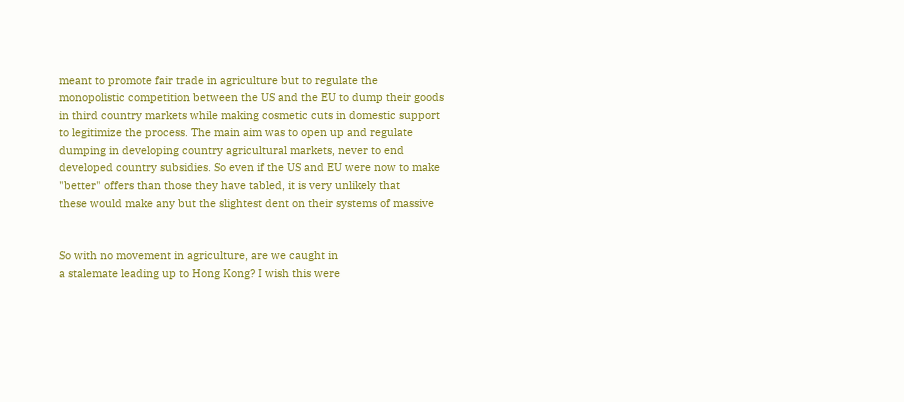meant to promote fair trade in agriculture but to regulate the
monopolistic competition between the US and the EU to dump their goods
in third country markets while making cosmetic cuts in domestic support
to legitimize the process. The main aim was to open up and regulate
dumping in developing country agricultural markets, never to end
developed country subsidies. So even if the US and EU were now to make
"better" offers than those they have tabled, it is very unlikely that
these would make any but the slightest dent on their systems of massive


So with no movement in agriculture, are we caught in
a stalemate leading up to Hong Kong? I wish this were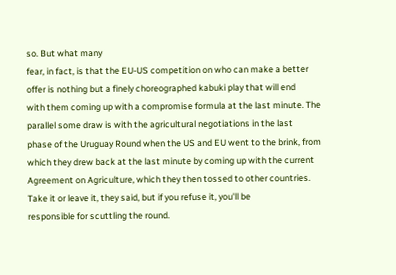so. But what many
fear, in fact, is that the EU-US competition on who can make a better
offer is nothing but a finely choreographed kabuki play that will end
with them coming up with a compromise formula at the last minute. The
parallel some draw is with the agricultural negotiations in the last
phase of the Uruguay Round when the US and EU went to the brink, from
which they drew back at the last minute by coming up with the current
Agreement on Agriculture, which they then tossed to other countries.
Take it or leave it, they said, but if you refuse it, you'll be
responsible for scuttling the round.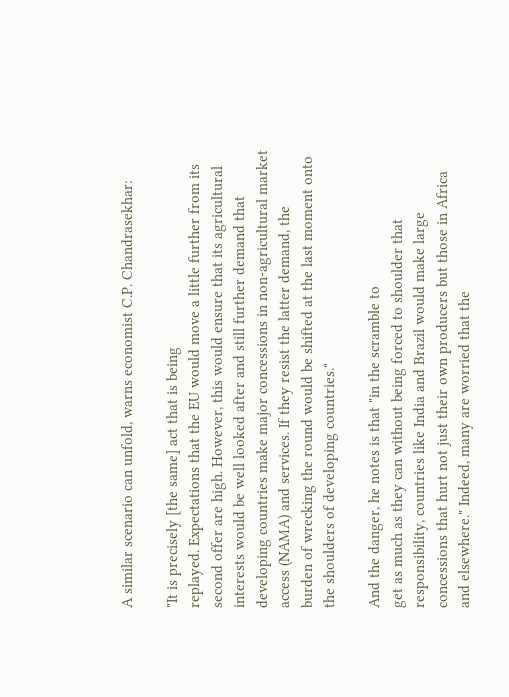A similar scenario can unfold, warns economist C.P. Chandrasekhar:

"It is precisely [the same] act that is being
replayed. Expectations that the EU would move a little further from its
second offer are high. However, this would ensure that its agricultural
interests would be well looked after and still further demand that
developing countries make major concessions in non-agricultural market
access (NAMA) and services. If they resist the latter demand, the
burden of wrecking the round would be shifted at the last moment onto
the shoulders of developing countries."

And the danger, he notes is that "in the scramble to
get as much as they can without being forced to shoulder that
responsibility, countries like India and Brazil would make large
concessions that hurt not just their own producers but those in Africa
and elsewhere." Indeed, many are worried that the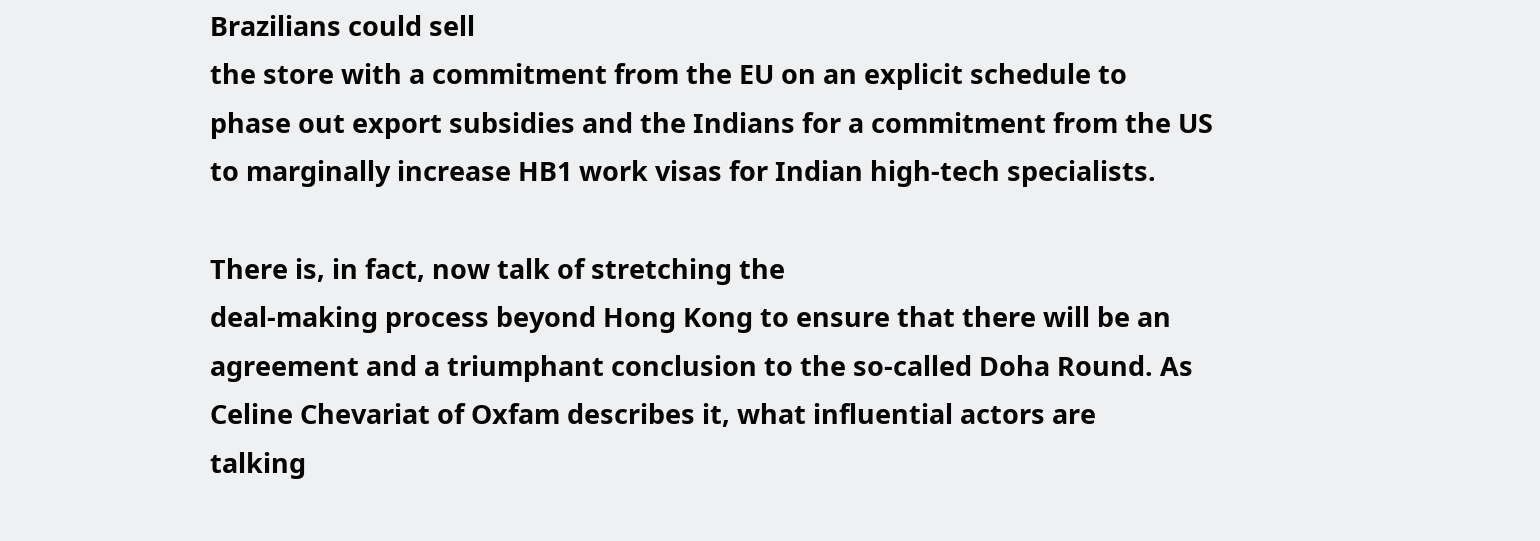Brazilians could sell
the store with a commitment from the EU on an explicit schedule to
phase out export subsidies and the Indians for a commitment from the US
to marginally increase HB1 work visas for Indian high-tech specialists.

There is, in fact, now talk of stretching the
deal-making process beyond Hong Kong to ensure that there will be an
agreement and a triumphant conclusion to the so-called Doha Round. As
Celine Chevariat of Oxfam describes it, what influential actors are
talking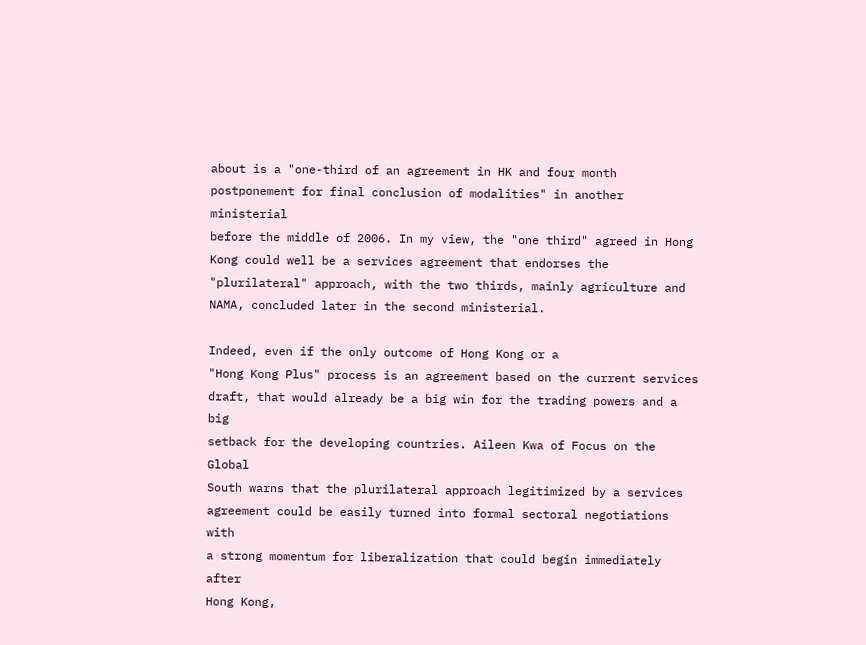about is a "one-third of an agreement in HK and four month
postponement for final conclusion of modalities" in another ministerial
before the middle of 2006. In my view, the "one third" agreed in Hong
Kong could well be a services agreement that endorses the
"plurilateral" approach, with the two thirds, mainly agriculture and
NAMA, concluded later in the second ministerial.

Indeed, even if the only outcome of Hong Kong or a
"Hong Kong Plus" process is an agreement based on the current services
draft, that would already be a big win for the trading powers and a big
setback for the developing countries. Aileen Kwa of Focus on the Global
South warns that the plurilateral approach legitimized by a services
agreement could be easily turned into formal sectoral negotiations with
a strong momentum for liberalization that could begin immediately after
Hong Kong,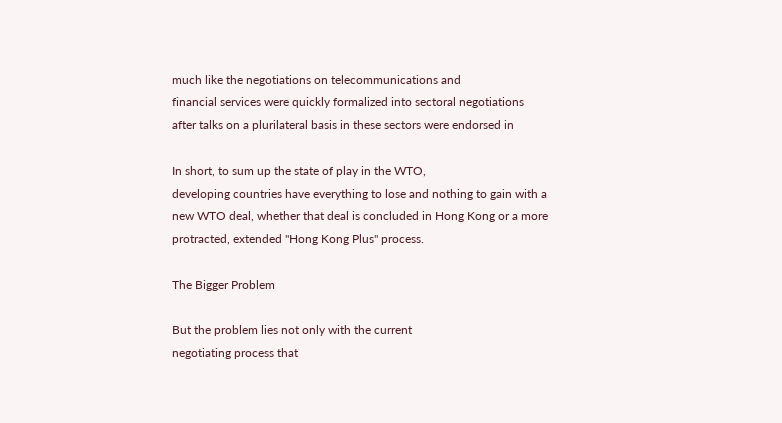much like the negotiations on telecommunications and
financial services were quickly formalized into sectoral negotiations
after talks on a plurilateral basis in these sectors were endorsed in

In short, to sum up the state of play in the WTO,
developing countries have everything to lose and nothing to gain with a
new WTO deal, whether that deal is concluded in Hong Kong or a more
protracted, extended "Hong Kong Plus" process.

The Bigger Problem

But the problem lies not only with the current
negotiating process that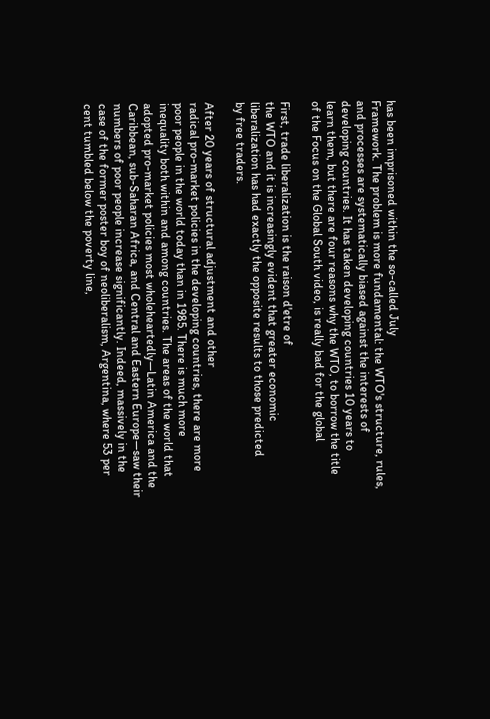has been imprisoned within the so-called July
Framework. The problem is more fundamental: the WTO's structure, rules,
and processes are systematically biased against the interests of
developing countries. It has taken developing countries 10 years to
learn them, but there are four reasons why the WTO, to borrow the title
of the Focus on the Global South video, is really bad for the global

First, trade liberalization is the raison d'etre of
the WTO and it is increasingly evident that greater economic
liberalization has had exactly the opposite results to those predicted
by free traders.

After 20 years of structural adjustment and other
radical pro-market policies in the developing countries, there are more
poor people in the world today than in 1985. There is much more
inequality both within and among countries. The areas of the world that
adopted pro-market policies most wholeheartedly—Latin America and the
Caribbean, sub-Saharan Africa, and Central and Eastern Europe—saw their
numbers of poor people increase significantly. Indeed, massively in the
case of the former poster boy of neoliberalism, Argentina, where 53 per
cent tumbled below the poverty line,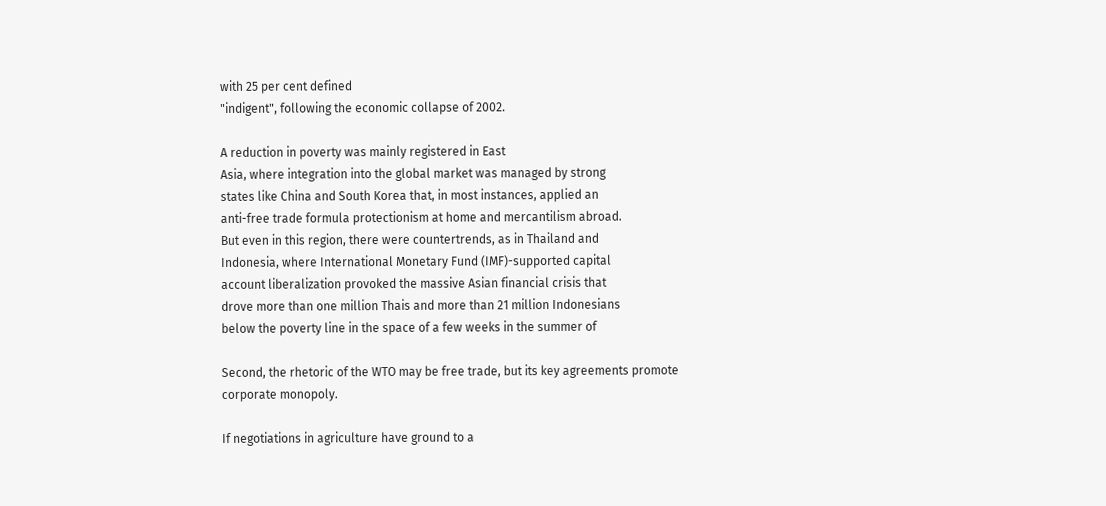with 25 per cent defined
"indigent", following the economic collapse of 2002.

A reduction in poverty was mainly registered in East
Asia, where integration into the global market was managed by strong
states like China and South Korea that, in most instances, applied an
anti-free trade formula protectionism at home and mercantilism abroad.
But even in this region, there were countertrends, as in Thailand and
Indonesia, where International Monetary Fund (IMF)-supported capital
account liberalization provoked the massive Asian financial crisis that
drove more than one million Thais and more than 21 million Indonesians
below the poverty line in the space of a few weeks in the summer of

Second, the rhetoric of the WTO may be free trade, but its key agreements promote
corporate monopoly.

If negotiations in agriculture have ground to a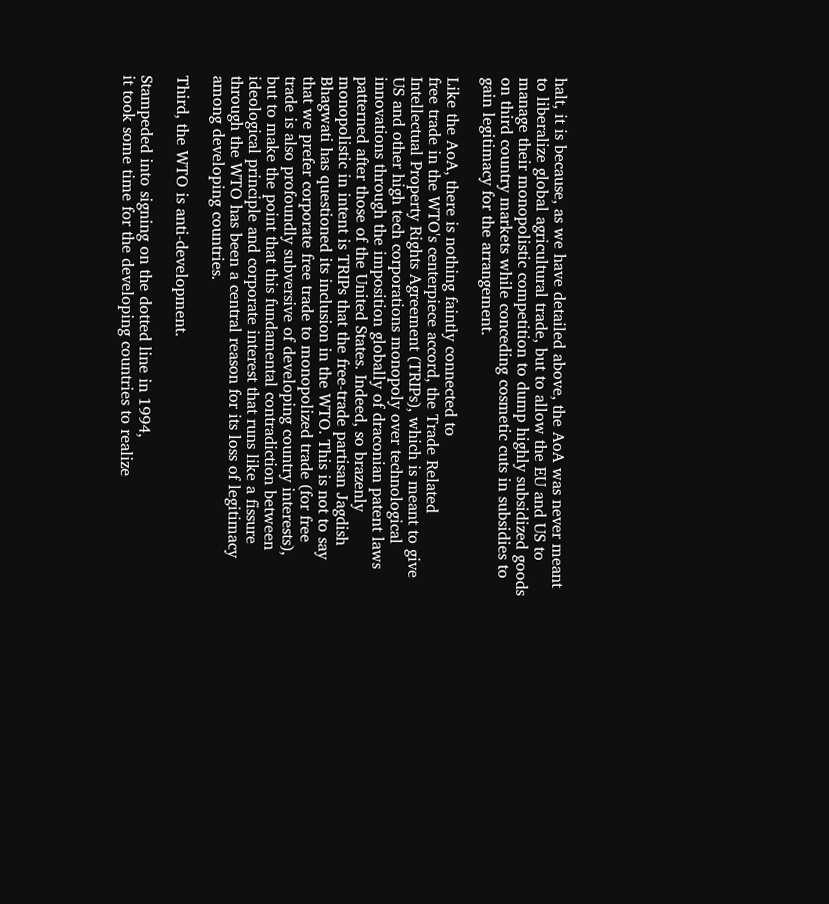halt, it is because, as we have detailed above, the AoA was never meant
to liberalize global agricultural trade, but to allow the EU and US to
manage their monopolistic competition to dump highly subsidized goods
on third country markets while conceding cosmetic cuts in subsidies to
gain legitimacy for the arrangement.

Like the AoA, there is nothing faintly connected to
free trade in the WTO's centerpiece accord, the Trade Related
Intellectual Property Rights Agreement (TRIPs), which is meant to give
US and other high tech corporations monopoly over technological
innovations through the imposition globally of draconian patent laws
patterned after those of the United States. Indeed, so brazenly
monopolistic in intent is TRIPs that the free-trade partisan Jagdish
Bhagwati has questioned its inclusion in the WTO. This is not to say
that we prefer corporate free trade to monopolized trade (for free
trade is also profoundly subversive of developing country interests),
but to make the point that this fundamental contradiction between
ideological principle and corporate interest that runs like a fissure
through the WTO has been a central reason for its loss of legitimacy
among developing countries.

Third, the WTO is anti-development.

Stampeded into signing on the dotted line in 1994,
it took some time for the developing countries to realize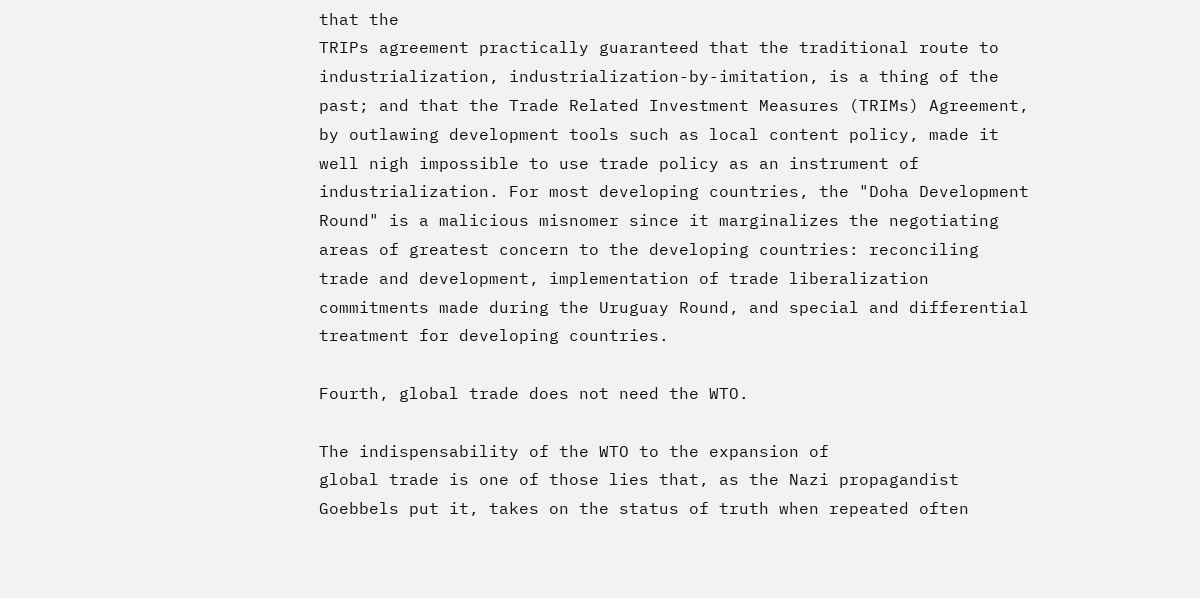that the
TRIPs agreement practically guaranteed that the traditional route to
industrialization, industrialization-by-imitation, is a thing of the
past; and that the Trade Related Investment Measures (TRIMs) Agreement,
by outlawing development tools such as local content policy, made it
well nigh impossible to use trade policy as an instrument of
industrialization. For most developing countries, the "Doha Development
Round" is a malicious misnomer since it marginalizes the negotiating
areas of greatest concern to the developing countries: reconciling
trade and development, implementation of trade liberalization
commitments made during the Uruguay Round, and special and differential
treatment for developing countries.

Fourth, global trade does not need the WTO.

The indispensability of the WTO to the expansion of
global trade is one of those lies that, as the Nazi propagandist
Goebbels put it, takes on the status of truth when repeated often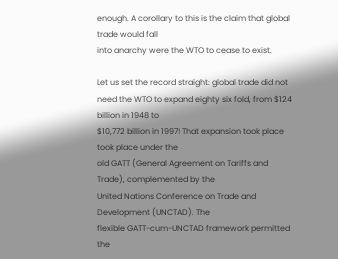enough. A corollary to this is the claim that global trade would fall
into anarchy were the WTO to cease to exist.

Let us set the record straight: global trade did not
need the WTO to expand eighty six fold, from $124 billion in 1948 to
$10,772 billion in 1997! That expansion took place took place under the
old GATT (General Agreement on Tariffs and Trade), complemented by the
United Nations Conference on Trade and Development (UNCTAD). The
flexible GATT-cum-UNCTAD framework permitted the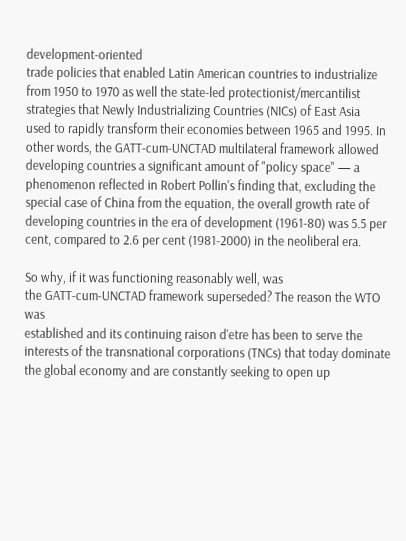development-oriented
trade policies that enabled Latin American countries to industrialize
from 1950 to 1970 as well the state-led protectionist/mercantilist
strategies that Newly Industrializing Countries (NICs) of East Asia
used to rapidly transform their economies between 1965 and 1995. In
other words, the GATT-cum-UNCTAD multilateral framework allowed
developing countries a significant amount of "policy space" — a
phenomenon reflected in Robert Pollin's finding that, excluding the
special case of China from the equation, the overall growth rate of
developing countries in the era of development (1961-80) was 5.5 per
cent, compared to 2.6 per cent (1981-2000) in the neoliberal era.

So why, if it was functioning reasonably well, was
the GATT-cum-UNCTAD framework superseded? The reason the WTO was
established and its continuing raison d'etre has been to serve the
interests of the transnational corporations (TNCs) that today dominate
the global economy and are constantly seeking to open up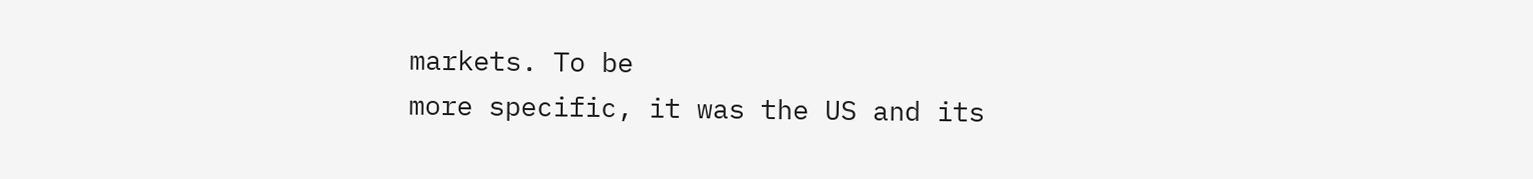markets. To be
more specific, it was the US and its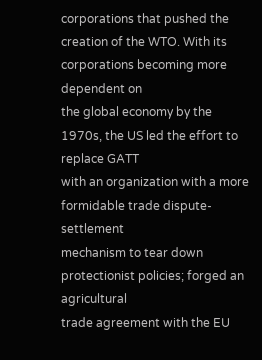corporations that pushed the
creation of the WTO. With its corporations becoming more dependent on
the global economy by the 1970s, the US led the effort to replace GATT
with an organization with a more formidable trade dispute-settlement
mechanism to tear down protectionist policies; forged an agricultural
trade agreement with the EU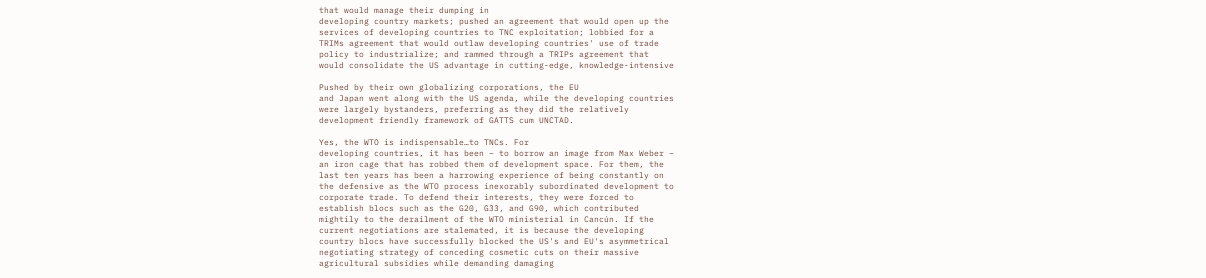that would manage their dumping in
developing country markets; pushed an agreement that would open up the
services of developing countries to TNC exploitation; lobbied for a
TRIMs agreement that would outlaw developing countries' use of trade
policy to industrialize; and rammed through a TRIPs agreement that
would consolidate the US advantage in cutting-edge, knowledge-intensive

Pushed by their own globalizing corporations, the EU
and Japan went along with the US agenda, while the developing countries
were largely bystanders, preferring as they did the relatively
development friendly framework of GATTS cum UNCTAD.

Yes, the WTO is indispensable…to TNCs. For
developing countries, it has been – to borrow an image from Max Weber –
an iron cage that has robbed them of development space. For them, the
last ten years has been a harrowing experience of being constantly on
the defensive as the WTO process inexorably subordinated development to
corporate trade. To defend their interests, they were forced to
establish blocs such as the G20, G33, and G90, which contributed
mightily to the derailment of the WTO ministerial in Cancún. If the
current negotiations are stalemated, it is because the developing
country blocs have successfully blocked the US's and EU's asymmetrical
negotiating strategy of conceding cosmetic cuts on their massive
agricultural subsidies while demanding damaging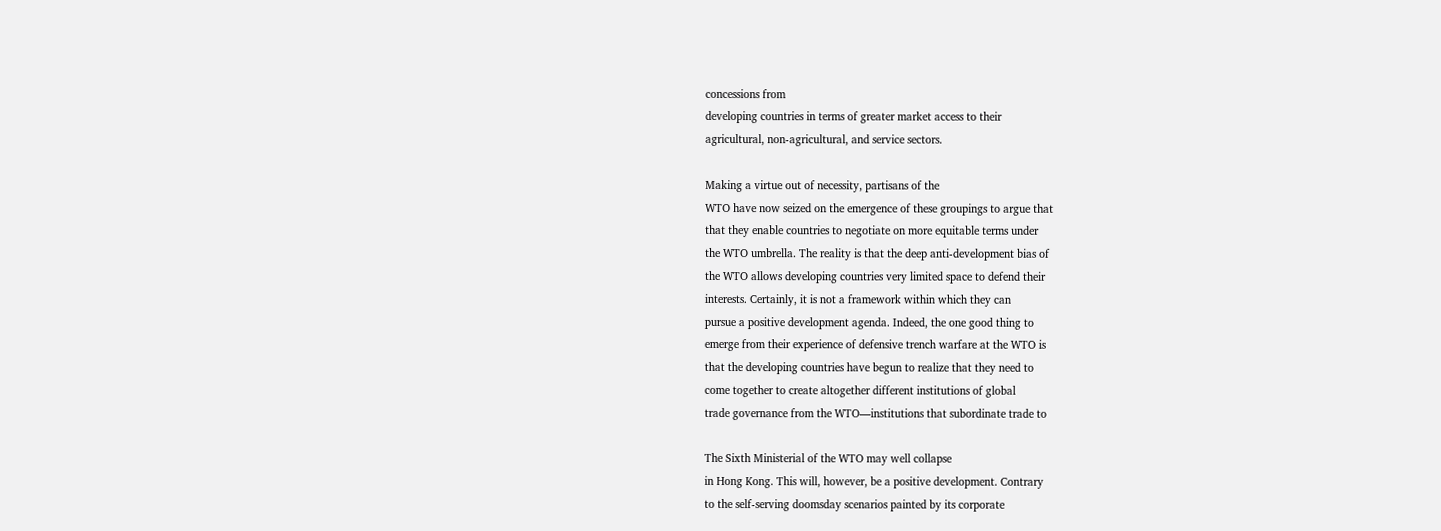concessions from
developing countries in terms of greater market access to their
agricultural, non-agricultural, and service sectors.

Making a virtue out of necessity, partisans of the
WTO have now seized on the emergence of these groupings to argue that
that they enable countries to negotiate on more equitable terms under
the WTO umbrella. The reality is that the deep anti-development bias of
the WTO allows developing countries very limited space to defend their
interests. Certainly, it is not a framework within which they can
pursue a positive development agenda. Indeed, the one good thing to
emerge from their experience of defensive trench warfare at the WTO is
that the developing countries have begun to realize that they need to
come together to create altogether different institutions of global
trade governance from the WTO—institutions that subordinate trade to

The Sixth Ministerial of the WTO may well collapse
in Hong Kong. This will, however, be a positive development. Contrary
to the self-serving doomsday scenarios painted by its corporate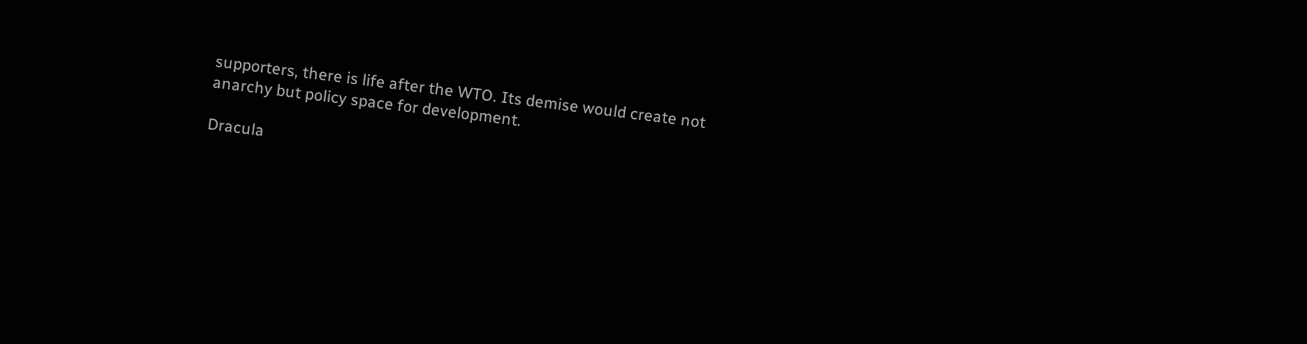supporters, there is life after the WTO. Its demise would create not
anarchy but policy space for development.

Dracula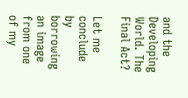and the Developing World. The Final Act?

Let me conclude by borrowing an image from one of my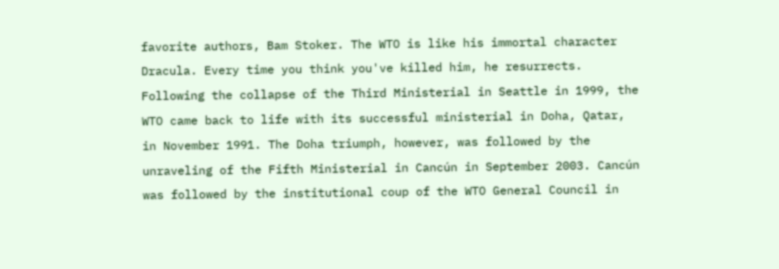favorite authors, Bam Stoker. The WTO is like his immortal character
Dracula. Every time you think you've killed him, he resurrects.
Following the collapse of the Third Ministerial in Seattle in 1999, the
WTO came back to life with its successful ministerial in Doha, Qatar,
in November 1991. The Doha triumph, however, was followed by the
unraveling of the Fifth Ministerial in Cancún in September 2003. Cancún
was followed by the institutional coup of the WTO General Council in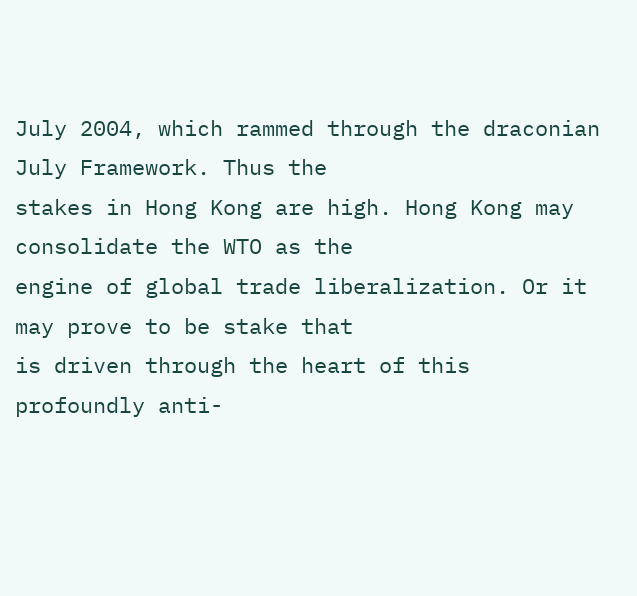July 2004, which rammed through the draconian July Framework. Thus the
stakes in Hong Kong are high. Hong Kong may consolidate the WTO as the
engine of global trade liberalization. Or it may prove to be stake that
is driven through the heart of this profoundly anti-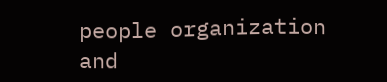people organization
and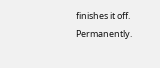finishes it off. Permanently.